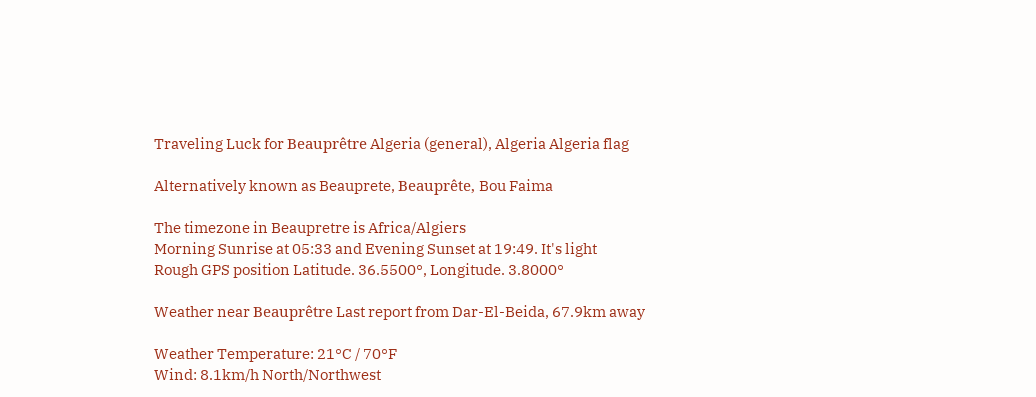Traveling Luck for Beauprêtre Algeria (general), Algeria Algeria flag

Alternatively known as Beauprete, Beauprête, Bou Faima

The timezone in Beaupretre is Africa/Algiers
Morning Sunrise at 05:33 and Evening Sunset at 19:49. It's light
Rough GPS position Latitude. 36.5500°, Longitude. 3.8000°

Weather near Beauprêtre Last report from Dar-El-Beida, 67.9km away

Weather Temperature: 21°C / 70°F
Wind: 8.1km/h North/Northwest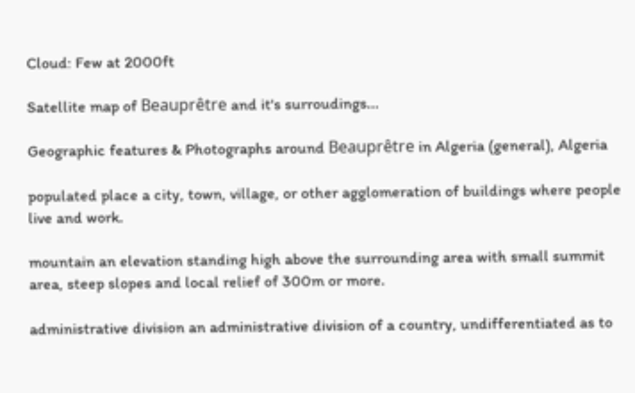Cloud: Few at 2000ft

Satellite map of Beauprêtre and it's surroudings...

Geographic features & Photographs around Beauprêtre in Algeria (general), Algeria

populated place a city, town, village, or other agglomeration of buildings where people live and work.

mountain an elevation standing high above the surrounding area with small summit area, steep slopes and local relief of 300m or more.

administrative division an administrative division of a country, undifferentiated as to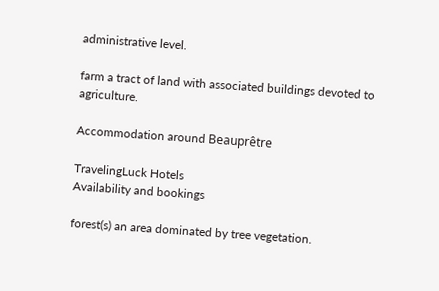administrative level.

farm a tract of land with associated buildings devoted to agriculture.

Accommodation around Beauprêtre

TravelingLuck Hotels
Availability and bookings

forest(s) an area dominated by tree vegetation.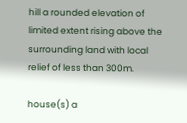hill a rounded elevation of limited extent rising above the surrounding land with local relief of less than 300m.

house(s) a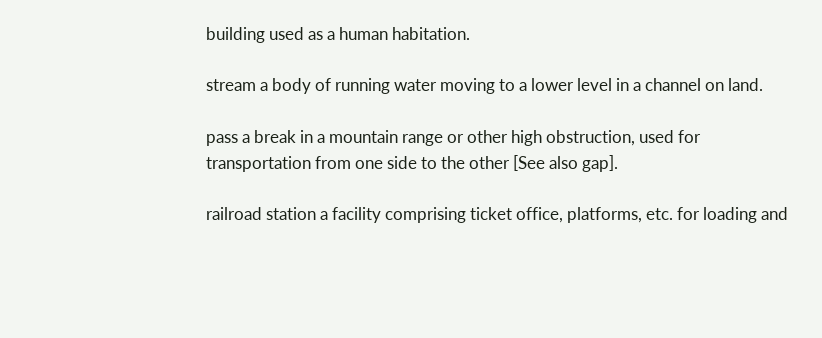building used as a human habitation.

stream a body of running water moving to a lower level in a channel on land.

pass a break in a mountain range or other high obstruction, used for transportation from one side to the other [See also gap].

railroad station a facility comprising ticket office, platforms, etc. for loading and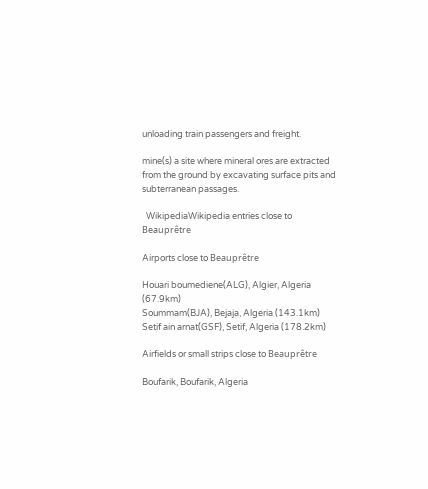unloading train passengers and freight.

mine(s) a site where mineral ores are extracted from the ground by excavating surface pits and subterranean passages.

  WikipediaWikipedia entries close to Beauprêtre

Airports close to Beauprêtre

Houari boumediene(ALG), Algier, Algeria (67.9km)
Soummam(BJA), Bejaja, Algeria (143.1km)
Setif ain arnat(GSF), Setif, Algeria (178.2km)

Airfields or small strips close to Beauprêtre

Boufarik, Boufarik, Algeria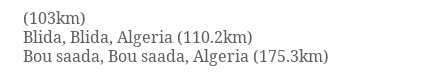(103km)
Blida, Blida, Algeria (110.2km)
Bou saada, Bou saada, Algeria (175.3km)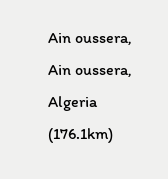Ain oussera, Ain oussera, Algeria (176.1km)